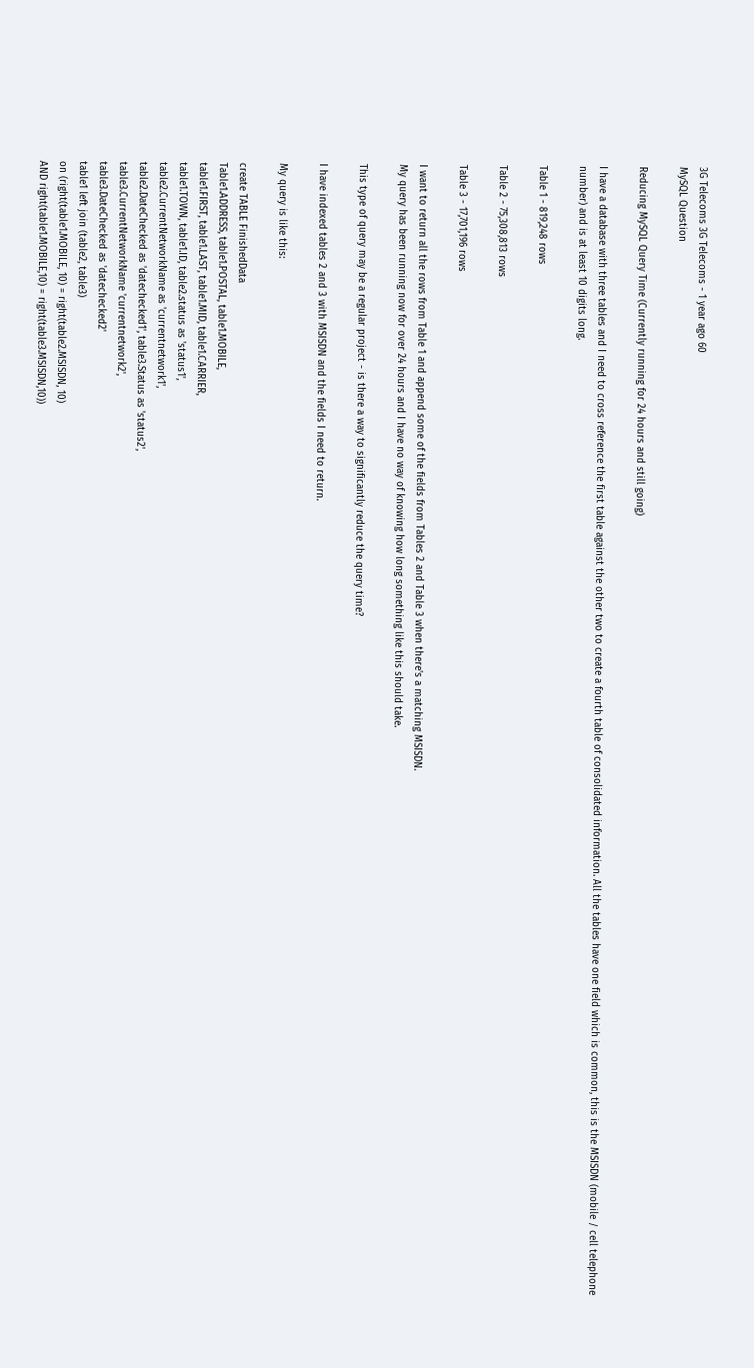3G Telecoms 3G Telecoms - 1 year ago 60
MySQL Question

Reducing MySQL Query Time (Currently running for 24 hours and still going)

I have a database with three tables and I need to cross reference the first table against the other two to create a fourth table of consolidated information. All the tables have one field which is common, this is the MSISDN (mobile / cell telephone number) and is at least 10 digits long.

Table 1 - 819,248 rows

Table 2 - 75,308,813 rows

Table 3 - 17,701,196 rows

I want to return all the rows from Table 1 and append some of the fields from Tables 2 and Table 3 when there's a matching MSISDN.
My query has been running now for over 24 hours and I have no way of knowing how long something like this should take.

This type of query may be a regular project - is there a way to significantly reduce the query time?

I have indexed tables 2 and 3 with MSISDN and the fields I need to return.

My query is like this:

create TABLE FinishedData
Table1.ADDRESS, table1.POSTAL, table1.MOBILE,
table1.FIRST, table1.LAST, table1.MID, table1.CARRIER,
table1.TOWN, table1.ID, table2.status as 'status1',
table2.CurrentNetworkName as 'currentnetwork1',
table2.DateChecked as 'datechecked1', table3.Status as 'status2',
table3.CurrentNetworkName 'currentnetwork2',
table3.DateChecked as 'datechecked2'
table1 left join (table2, table3)
on (right(table1.MOBILE, 10) = right(table2.MSISDN, 10)
AND right(table1.MOBILE,10) = right(table3.MSISDN,10))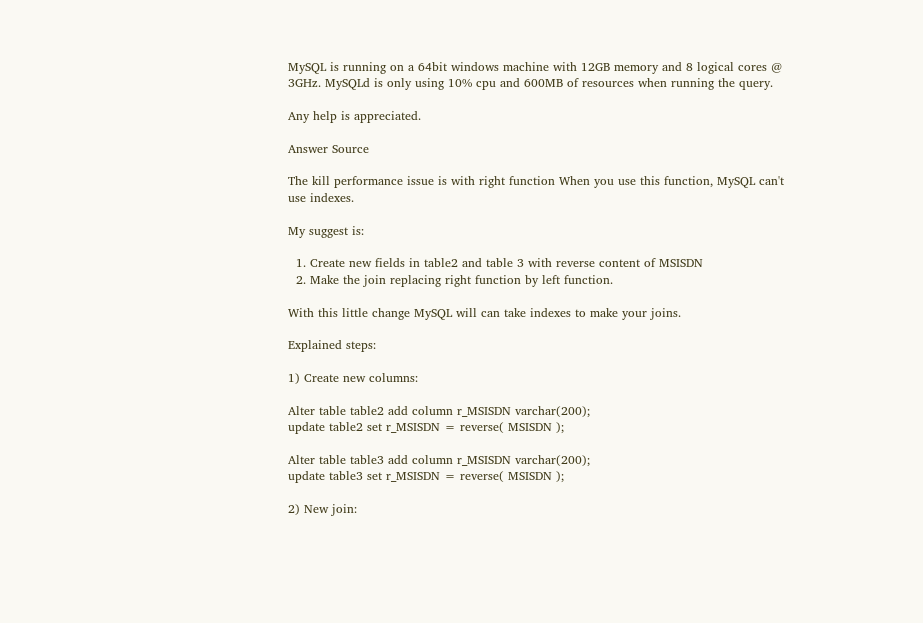MySQL is running on a 64bit windows machine with 12GB memory and 8 logical cores @ 3GHz. MySQLd is only using 10% cpu and 600MB of resources when running the query.

Any help is appreciated.

Answer Source

The kill performance issue is with right function When you use this function, MySQL can't use indexes.

My suggest is:

  1. Create new fields in table2 and table 3 with reverse content of MSISDN
  2. Make the join replacing right function by left function.

With this little change MySQL will can take indexes to make your joins.

Explained steps:

1) Create new columns:

Alter table table2 add column r_MSISDN varchar(200);
update table2 set r_MSISDN = reverse( MSISDN );

Alter table table3 add column r_MSISDN varchar(200);
update table3 set r_MSISDN = reverse( MSISDN );

2) New join: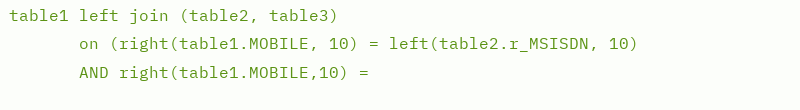table1 left join (table2, table3)
       on (right(table1.MOBILE, 10) = left(table2.r_MSISDN, 10)
       AND right(table1.MOBILE,10) =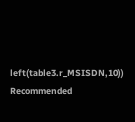left(table3.r_MSISDN,10))
Recommended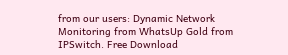from our users: Dynamic Network Monitoring from WhatsUp Gold from IPSwitch. Free Download